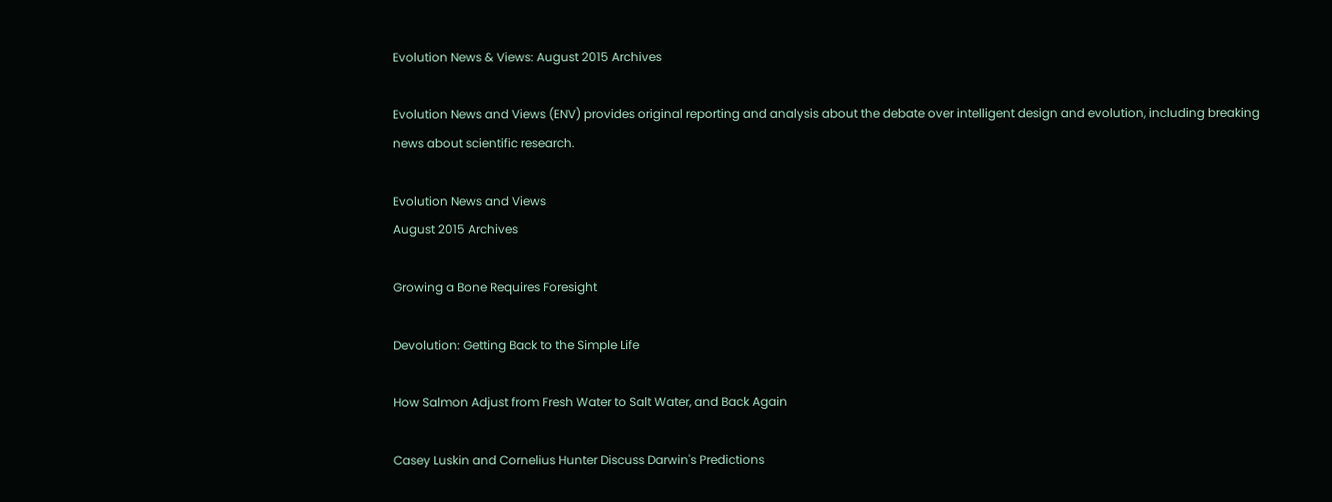Evolution News & Views: August 2015 Archives

Evolution News and Views (ENV) provides original reporting and analysis about the debate over intelligent design and evolution, including breaking news about scientific research.

Evolution News and Views
August 2015 Archives

Growing a Bone Requires Foresight

Devolution: Getting Back to the Simple Life

How Salmon Adjust from Fresh Water to Salt Water, and Back Again

Casey Luskin and Cornelius Hunter Discuss Darwin's Predictions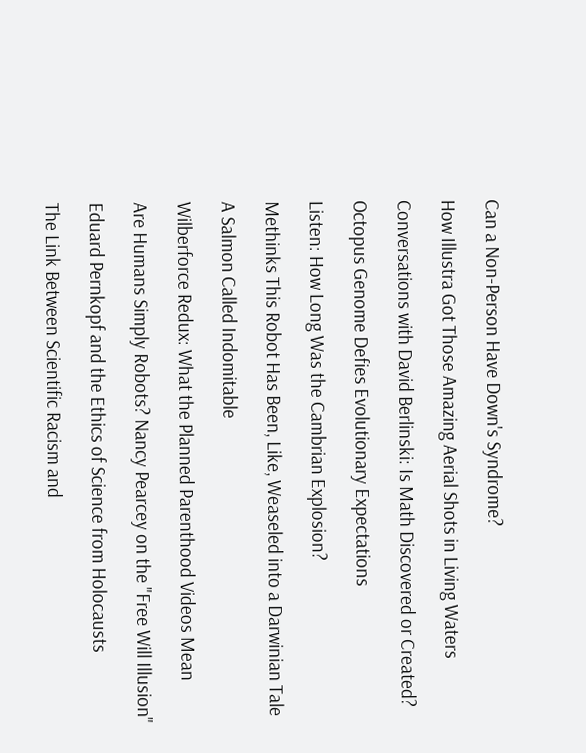Can a Non-Person Have Down's Syndrome?

How Illustra Got Those Amazing Aerial Shots in Living Waters

Conversations with David Berlinski: Is Math Discovered or Created?

Octopus Genome Defies Evolutionary Expectations

Listen: How Long Was the Cambrian Explosion?

Methinks This Robot Has Been, Like, Weaseled into a Darwinian Tale

A Salmon Called Indomitable

Wilberforce Redux: What the Planned Parenthood Videos Mean

Are Humans Simply Robots? Nancy Pearcey on the "Free Will Illusion"

Eduard Pernkopf and the Ethics of Science from Holocausts

The Link Between Scientific Racism and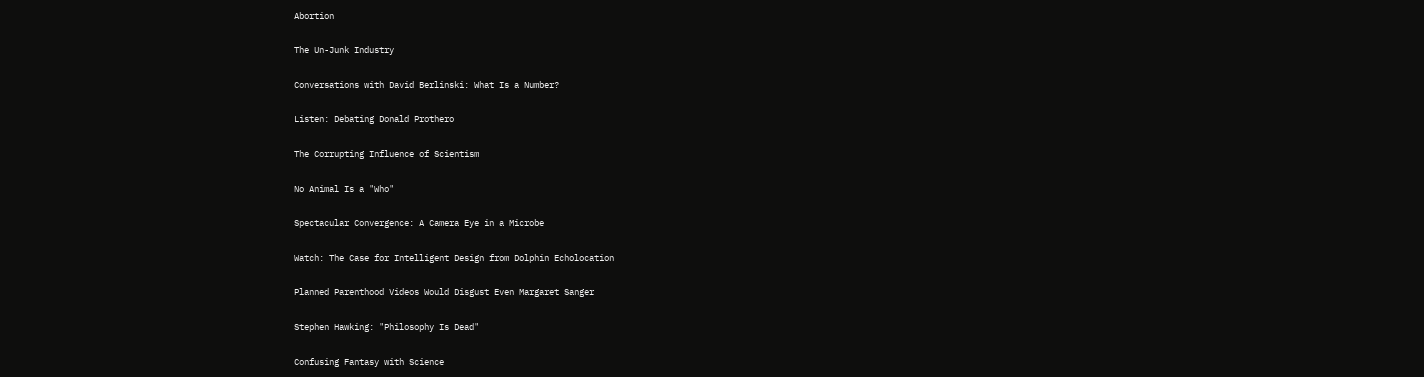Abortion

The Un-Junk Industry

Conversations with David Berlinski: What Is a Number?

Listen: Debating Donald Prothero

The Corrupting Influence of Scientism

No Animal Is a "Who"

Spectacular Convergence: A Camera Eye in a Microbe

Watch: The Case for Intelligent Design from Dolphin Echolocation

Planned Parenthood Videos Would Disgust Even Margaret Sanger

Stephen Hawking: "Philosophy Is Dead"

Confusing Fantasy with Science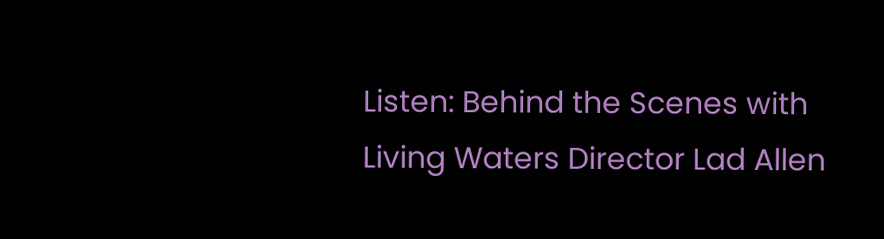Listen: Behind the Scenes with Living Waters Director Lad Allen